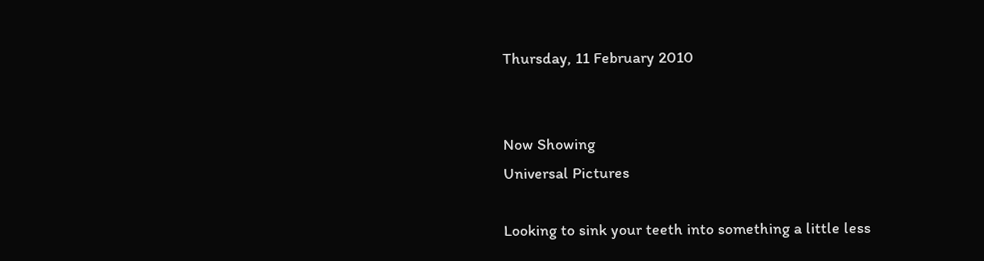Thursday, 11 February 2010


Now Showing
Universal Pictures

Looking to sink your teeth into something a little less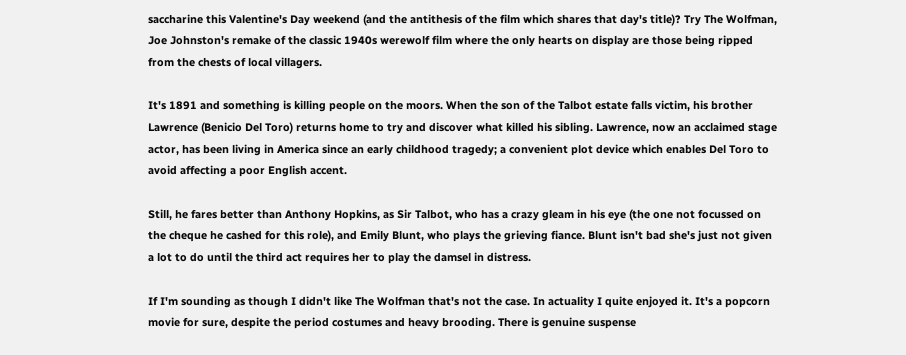saccharine this Valentine's Day weekend (and the antithesis of the film which shares that day's title)? Try The Wolfman, Joe Johnston's remake of the classic 1940s werewolf film where the only hearts on display are those being ripped from the chests of local villagers.

It's 1891 and something is killing people on the moors. When the son of the Talbot estate falls victim, his brother Lawrence (Benicio Del Toro) returns home to try and discover what killed his sibling. Lawrence, now an acclaimed stage actor, has been living in America since an early childhood tragedy; a convenient plot device which enables Del Toro to avoid affecting a poor English accent.

Still, he fares better than Anthony Hopkins, as Sir Talbot, who has a crazy gleam in his eye (the one not focussed on the cheque he cashed for this role), and Emily Blunt, who plays the grieving fiance. Blunt isn't bad she's just not given a lot to do until the third act requires her to play the damsel in distress.

If I'm sounding as though I didn't like The Wolfman that's not the case. In actuality I quite enjoyed it. It's a popcorn movie for sure, despite the period costumes and heavy brooding. There is genuine suspense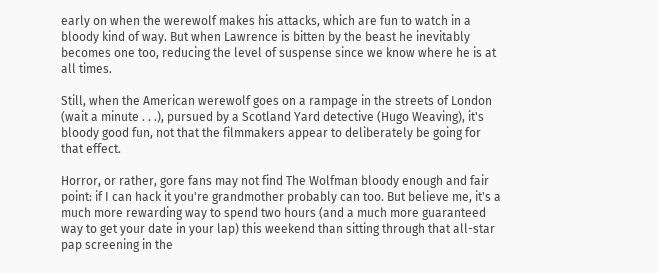early on when the werewolf makes his attacks, which are fun to watch in a bloody kind of way. But when Lawrence is bitten by the beast he inevitably becomes one too, reducing the level of suspense since we know where he is at all times.

Still, when the American werewolf goes on a rampage in the streets of London (wait a minute . . .), pursued by a Scotland Yard detective (Hugo Weaving), it's bloody good fun, not that the filmmakers appear to deliberately be going for that effect.

Horror, or rather, gore fans may not find The Wolfman bloody enough and fair point: if I can hack it you're grandmother probably can too. But believe me, it's a much more rewarding way to spend two hours (and a much more guaranteed way to get your date in your lap) this weekend than sitting through that all-star pap screening in the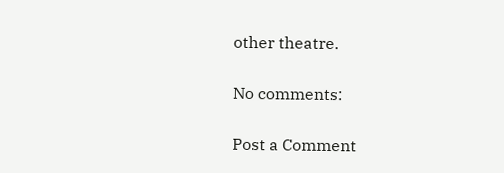other theatre.

No comments:

Post a Comment